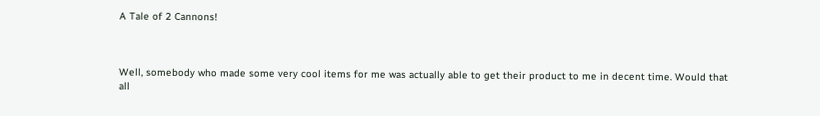A Tale of 2 Cannons!



Well, somebody who made some very cool items for me was actually able to get their product to me in decent time. Would that all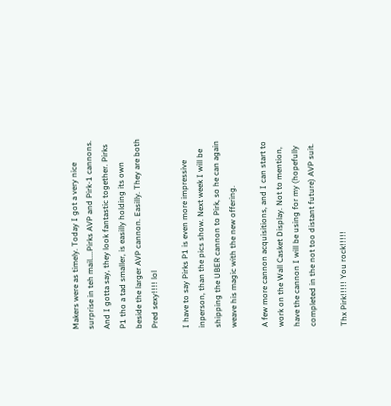Makers were as timely. Today I got a very nice surprise in teh mail....Pirks AVP and Pirk-1 cannons. And I gotta say, they look fantastic together. Pirks P1 tho a tad smaller, is easilly holding its own beside the larger AVP cannon. Easilly. They are both Pred sexy!!!! lol

I have to say Pirks P1 is even more impressive inperson, than the pics show. Next week I will be shipping the UBER cannon to Pirk, so he can again weave his magic with the new offering.

A few more cannon acquisitions, and I can start to work on the Wall Casket Display. Not to mention, have the cannon I will be using for my (hopefully completed in the not too distant future) AVP suit.

Thx Pirk!!!!! You rock!!!!!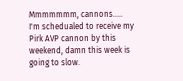Mmmmmmm, cannons.....
I'm schedualed to receive my Pirk AVP cannon by this weekend, damn this week is going to slow.